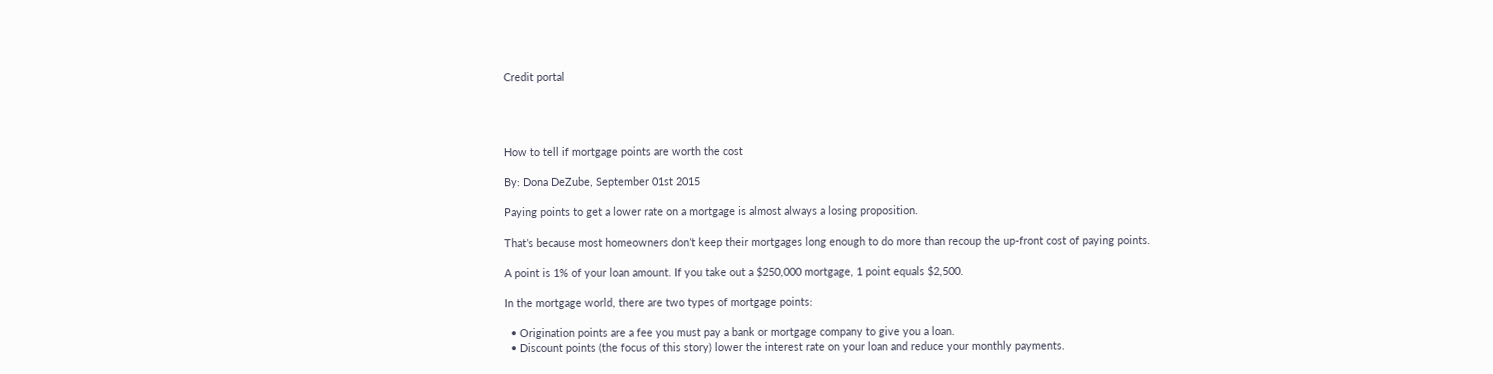Credit portal




How to tell if mortgage points are worth the cost

By: Dona DeZube, September 01st 2015

Paying points to get a lower rate on a mortgage is almost always a losing proposition.

That’s because most homeowners don’t keep their mortgages long enough to do more than recoup the up-front cost of paying points.

A point is 1% of your loan amount. If you take out a $250,000 mortgage, 1 point equals $2,500.

In the mortgage world, there are two types of mortgage points:

  • Origination points are a fee you must pay a bank or mortgage company to give you a loan.
  • Discount points (the focus of this story) lower the interest rate on your loan and reduce your monthly payments.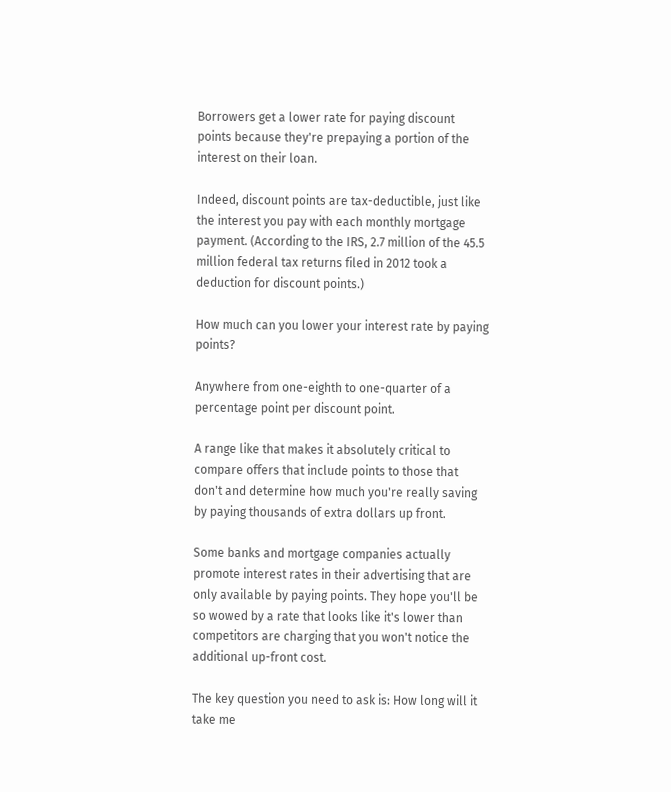Borrowers get a lower rate for paying discount points because they're prepaying a portion of the interest on their loan.

Indeed, discount points are tax-deductible, just like the interest you pay with each monthly mortgage payment. (According to the IRS, 2.7 million of the 45.5 million federal tax returns filed in 2012 took a deduction for discount points.)

How much can you lower your interest rate by paying points?

Anywhere from one-eighth to one-quarter of a percentage point per discount point.

A range like that makes it absolutely critical to compare offers that include points to those that don't and determine how much you're really saving by paying thousands of extra dollars up front.

Some banks and mortgage companies actually promote interest rates in their advertising that are only available by paying points. They hope you'll be so wowed by a rate that looks like it's lower than competitors are charging that you won't notice the additional up-front cost.

The key question you need to ask is: How long will it take me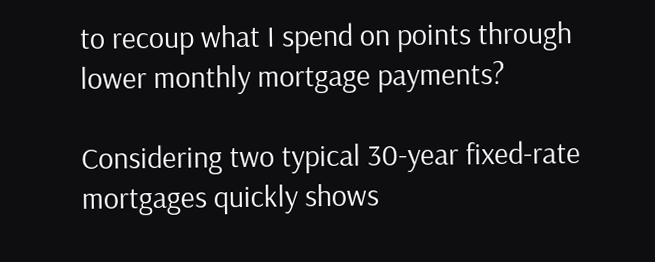to recoup what I spend on points through lower monthly mortgage payments?

Considering two typical 30-year fixed-rate mortgages quickly shows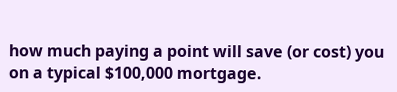how much paying a point will save (or cost) you on a typical $100,000 mortgage.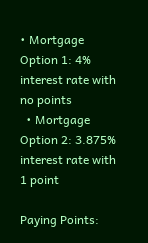• Mortgage Option 1: 4% interest rate with no points
  • Mortgage Option 2: 3.875% interest rate with 1 point

Paying Points: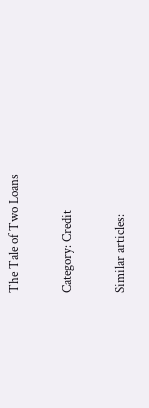The Tale of Two Loans

Category: Credit

Similar articles: